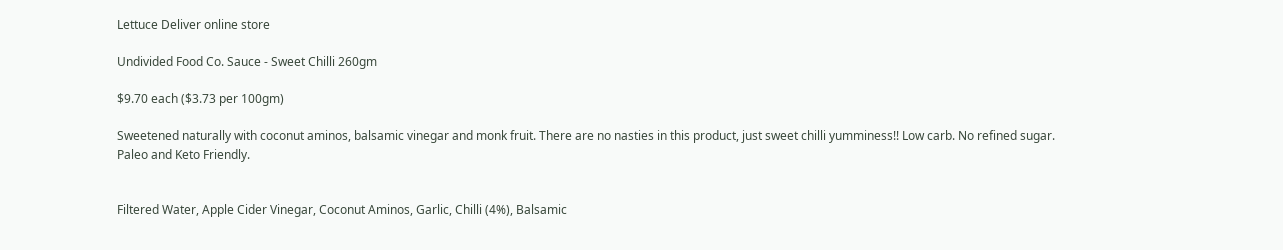Lettuce Deliver online store

Undivided Food Co. Sauce - Sweet Chilli 260gm

$9.70 each ($3.73 per 100gm)

Sweetened naturally with coconut aminos, balsamic vinegar and monk fruit. There are no nasties in this product, just sweet chilli yumminess!! Low carb. No refined sugar. Paleo and Keto Friendly.


Filtered Water, Apple Cider Vinegar, Coconut Aminos, Garlic, Chilli (4%), Balsamic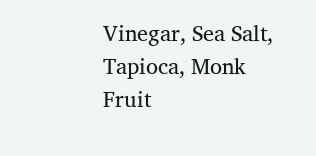Vinegar, Sea Salt, Tapioca, Monk Fruit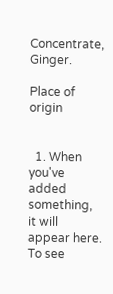Concentrate, Ginger.

Place of origin


  1. When you've added something, it will appear here. To see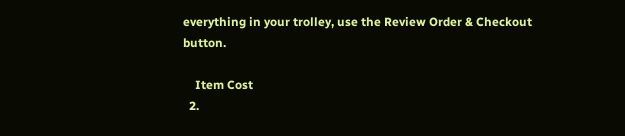everything in your trolley, use the Review Order & Checkout button.

    Item Cost
  2.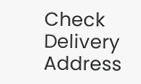Check Delivery Address